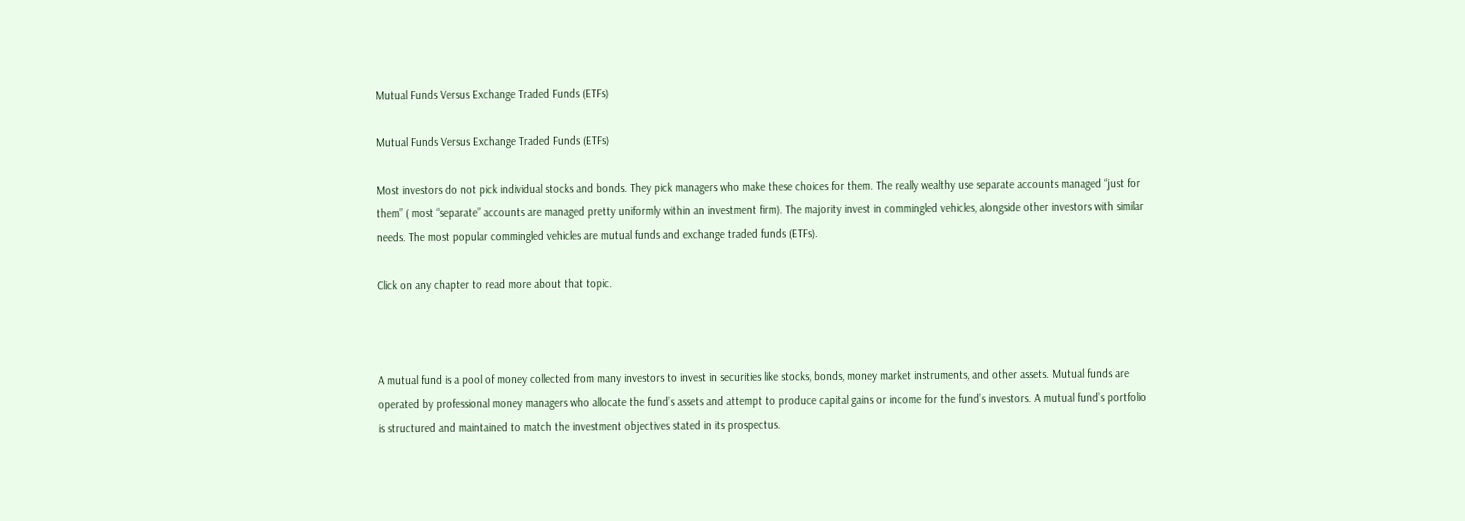Mutual Funds Versus Exchange Traded Funds (ETFs)

Mutual Funds Versus Exchange Traded Funds (ETFs)

Most investors do not pick individual stocks and bonds. They pick managers who make these choices for them. The really wealthy use separate accounts managed “just for them” ( most “separate” accounts are managed pretty uniformly within an investment firm). The majority invest in commingled vehicles, alongside other investors with similar needs. The most popular commingled vehicles are mutual funds and exchange traded funds (ETFs).

Click on any chapter to read more about that topic.



A mutual fund is a pool of money collected from many investors to invest in securities like stocks, bonds, money market instruments, and other assets. Mutual funds are operated by professional money managers who allocate the fund’s assets and attempt to produce capital gains or income for the fund’s investors. A mutual fund’s portfolio is structured and maintained to match the investment objectives stated in its prospectus.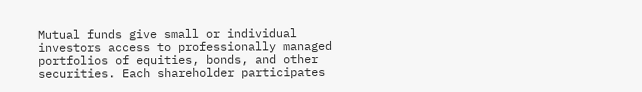Mutual funds give small or individual investors access to professionally managed portfolios of equities, bonds, and other securities. Each shareholder participates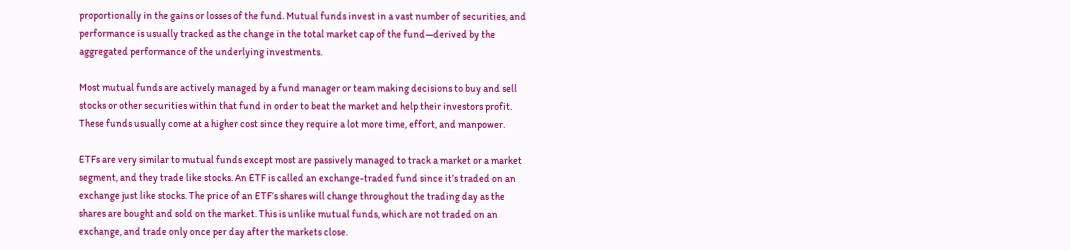proportionally in the gains or losses of the fund. Mutual funds invest in a vast number of securities, and performance is usually tracked as the change in the total market cap of the fund—derived by the aggregated performance of the underlying investments.

Most mutual funds are actively managed by a fund manager or team making decisions to buy and sell stocks or other securities within that fund in order to beat the market and help their investors profit. These funds usually come at a higher cost since they require a lot more time, effort, and manpower.

ETFs are very similar to mutual funds except most are passively managed to track a market or a market segment, and they trade like stocks. An ETF is called an exchange-traded fund since it’s traded on an exchange just like stocks. The price of an ETF’s shares will change throughout the trading day as the shares are bought and sold on the market. This is unlike mutual funds, which are not traded on an exchange, and trade only once per day after the markets close.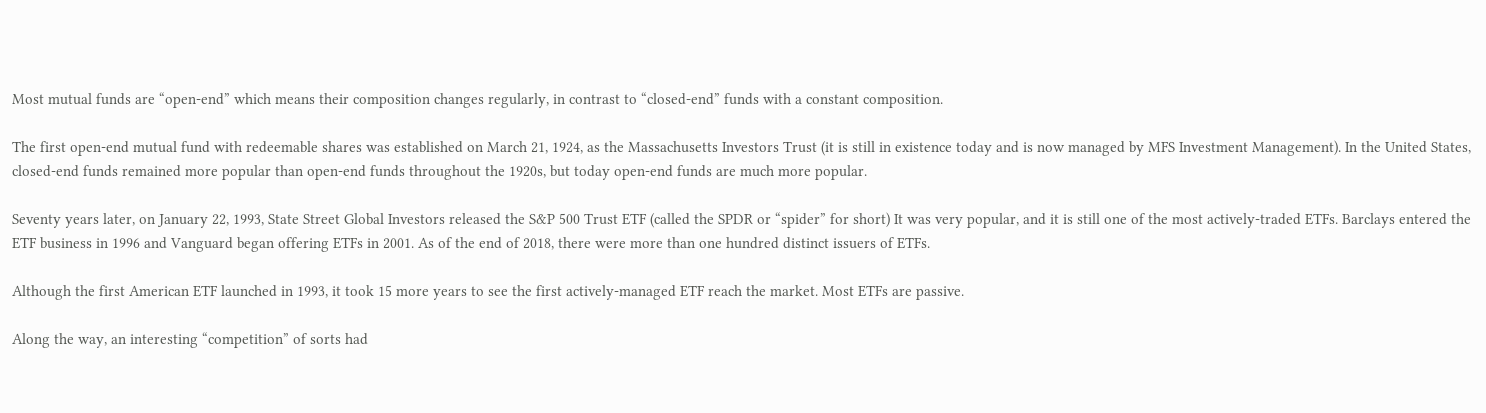Most mutual funds are “open-end” which means their composition changes regularly, in contrast to “closed-end” funds with a constant composition.

The first open-end mutual fund with redeemable shares was established on March 21, 1924, as the Massachusetts Investors Trust (it is still in existence today and is now managed by MFS Investment Management). In the United States, closed-end funds remained more popular than open-end funds throughout the 1920s, but today open-end funds are much more popular.

Seventy years later, on January 22, 1993, State Street Global Investors released the S&P 500 Trust ETF (called the SPDR or “spider” for short) It was very popular, and it is still one of the most actively-traded ETFs. Barclays entered the ETF business in 1996 and Vanguard began offering ETFs in 2001. As of the end of 2018, there were more than one hundred distinct issuers of ETFs.

Although the first American ETF launched in 1993, it took 15 more years to see the first actively-managed ETF reach the market. Most ETFs are passive.

Along the way, an interesting “competition” of sorts had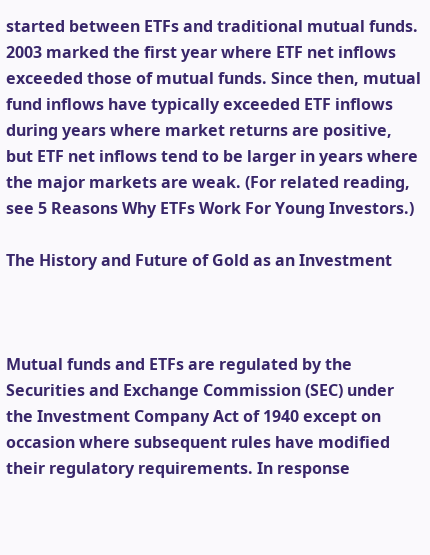started between ETFs and traditional mutual funds. 2003 marked the first year where ETF net inflows exceeded those of mutual funds. Since then, mutual fund inflows have typically exceeded ETF inflows during years where market returns are positive, but ETF net inflows tend to be larger in years where the major markets are weak. (For related reading, see 5 Reasons Why ETFs Work For Young Investors.)

The History and Future of Gold as an Investment



Mutual funds and ETFs are regulated by the Securities and Exchange Commission (SEC) under the Investment Company Act of 1940 except on occasion where subsequent rules have modified their regulatory requirements. In response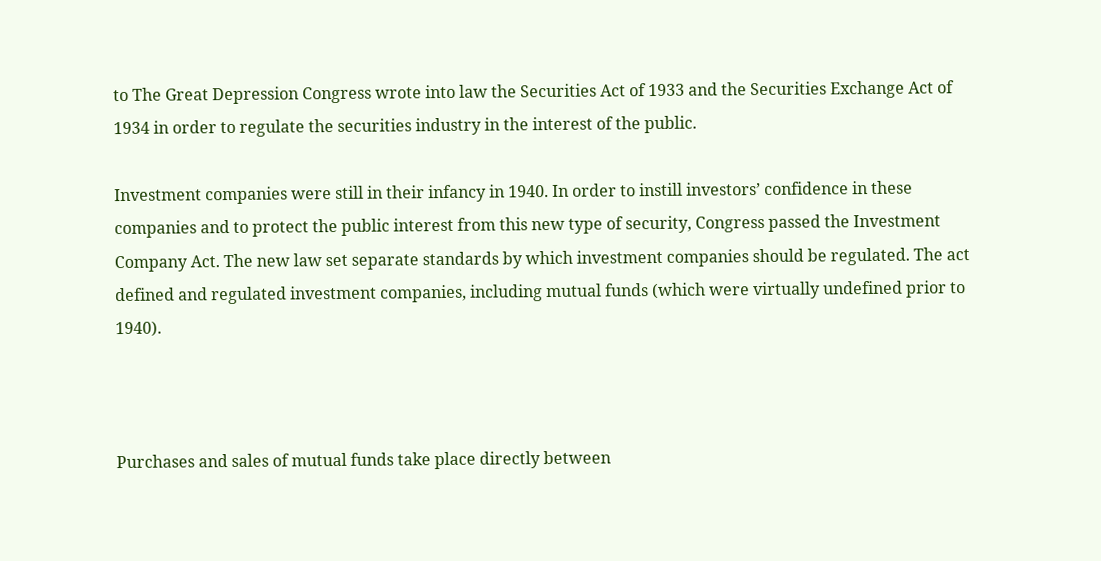to The Great Depression Congress wrote into law the Securities Act of 1933 and the Securities Exchange Act of 1934 in order to regulate the securities industry in the interest of the public.

Investment companies were still in their infancy in 1940. In order to instill investors’ confidence in these companies and to protect the public interest from this new type of security, Congress passed the Investment Company Act. The new law set separate standards by which investment companies should be regulated. The act defined and regulated investment companies, including mutual funds (which were virtually undefined prior to 1940).



Purchases and sales of mutual funds take place directly between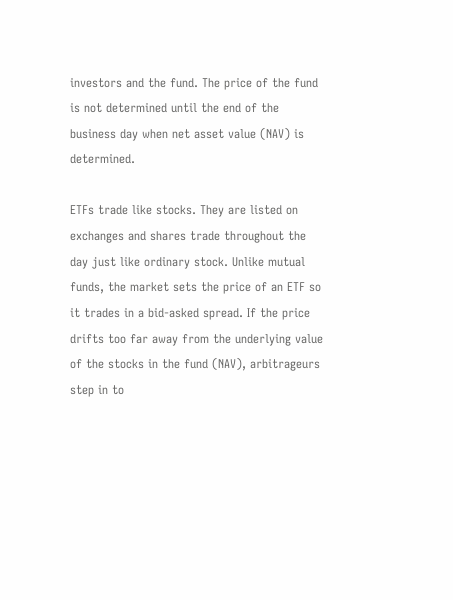investors and the fund. The price of the fund is not determined until the end of the business day when net asset value (NAV) is determined.

ETFs trade like stocks. They are listed on exchanges and shares trade throughout the day just like ordinary stock. Unlike mutual funds, the market sets the price of an ETF so it trades in a bid-asked spread. If the price drifts too far away from the underlying value of the stocks in the fund (NAV), arbitrageurs step in to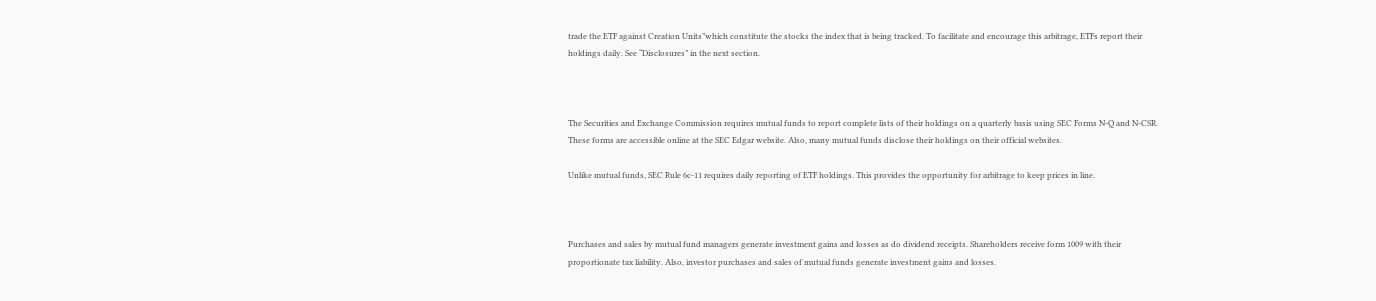trade the ETF against Creation Units”which constitute the stocks the index that is being tracked. To facilitate and encourage this arbitrage, ETFs report their holdings daily. See “Disclosures” in the next section.



The Securities and Exchange Commission requires mutual funds to report complete lists of their holdings on a quarterly basis using SEC Forms N-Q and N-CSR.  These forms are accessible online at the SEC Edgar website. Also, many mutual funds disclose their holdings on their official websites.

Unlike mutual funds, SEC Rule 6c-11 requires daily reporting of ETF holdings. This provides the opportunity for arbitrage to keep prices in line.



Purchases and sales by mutual fund managers generate investment gains and losses as do dividend receipts. Shareholders receive form 1009 with their proportionate tax liability. Also, investor purchases and sales of mutual funds generate investment gains and losses.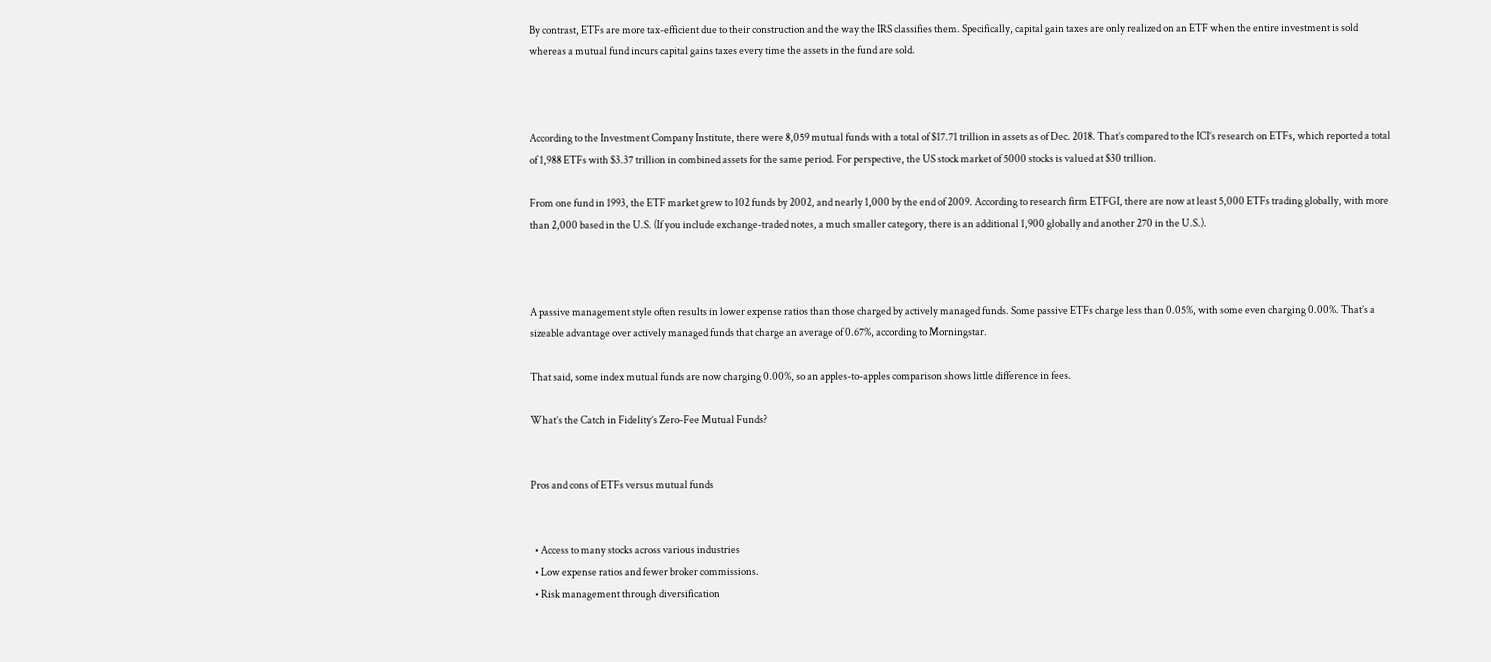By contrast, ETFs are more tax-efficient due to their construction and the way the IRS classifies them. Specifically, capital gain taxes are only realized on an ETF when the entire investment is sold whereas a mutual fund incurs capital gains taxes every time the assets in the fund are sold.



According to the Investment Company Institute, there were 8,059 mutual funds with a total of $17.71 trillion in assets as of Dec. 2018. That’s compared to the ICI’s research on ETFs, which reported a total of 1,988 ETFs with $3.37 trillion in combined assets for the same period. For perspective, the US stock market of 5000 stocks is valued at $30 trillion.

From one fund in 1993, the ETF market grew to 102 funds by 2002, and nearly 1,000 by the end of 2009. According to research firm ETFGI, there are now at least 5,000 ETFs trading globally, with more than 2,000 based in the U.S. (If you include exchange-traded notes, a much smaller category, there is an additional 1,900 globally and another 270 in the U.S.).



A passive management style often results in lower expense ratios than those charged by actively managed funds. Some passive ETFs charge less than 0.05%, with some even charging 0.00%. That’s a sizeable advantage over actively managed funds that charge an average of 0.67%, according to Morningstar.

That said, some index mutual funds are now charging 0.00%, so an apples-to-apples comparison shows little difference in fees.

What’s the Catch in Fidelity’s Zero-Fee Mutual Funds?


Pros and cons of ETFs versus mutual funds


  • Access to many stocks across various industries
  • Low expense ratios and fewer broker commissions.
  • Risk management through diversification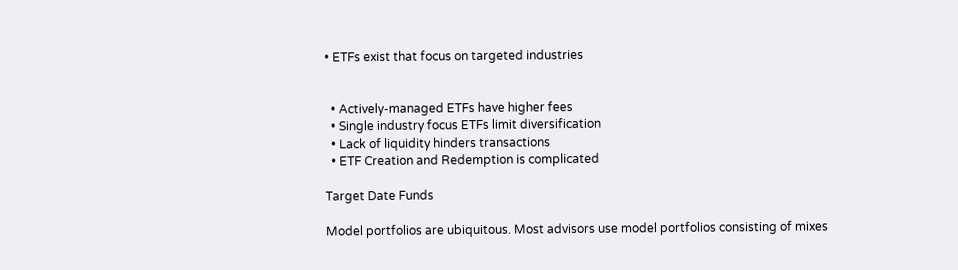• ETFs exist that focus on targeted industries


  • Actively-managed ETFs have higher fees
  • Single industry focus ETFs limit diversification
  • Lack of liquidity hinders transactions
  • ETF Creation and Redemption is complicated

Target Date Funds

Model portfolios are ubiquitous. Most advisors use model portfolios consisting of mixes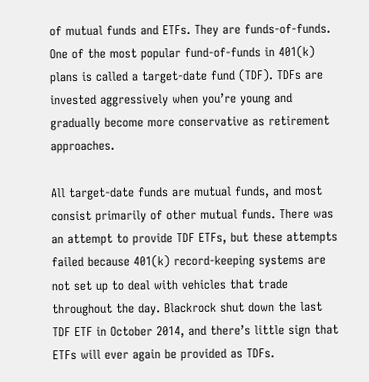of mutual funds and ETFs. They are funds-of-funds. One of the most popular fund-of-funds in 401(k) plans is called a target-date fund (TDF). TDFs are invested aggressively when you’re young and gradually become more conservative as retirement approaches.

All target-date funds are mutual funds, and most consist primarily of other mutual funds. There was an attempt to provide TDF ETFs, but these attempts failed because 401(k) record-keeping systems are not set up to deal with vehicles that trade throughout the day. Blackrock shut down the last TDF ETF in October 2014, and there’s little sign that ETFs will ever again be provided as TDFs.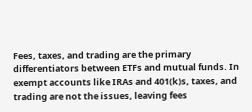Fees, taxes, and trading are the primary differentiators between ETFs and mutual funds. In exempt accounts like IRAs and 401(k)s, taxes, and trading are not the issues, leaving fees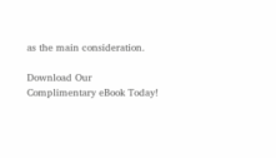as the main consideration.

Download Our Complimentary eBook Today!